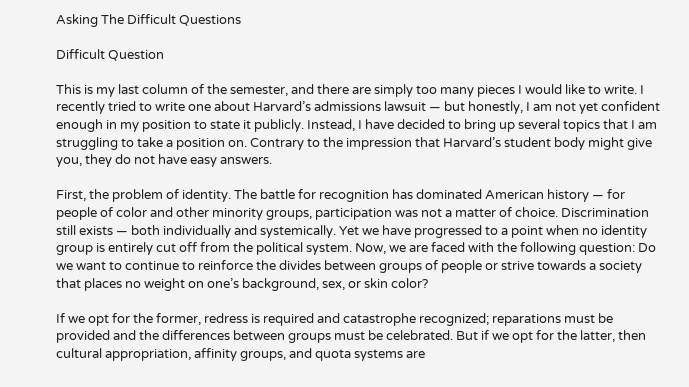Asking The Difficult Questions

Difficult Question

This is my last column of the semester, and there are simply too many pieces I would like to write. I recently tried to write one about Harvard’s admissions lawsuit — but honestly, I am not yet confident enough in my position to state it publicly. Instead, I have decided to bring up several topics that I am struggling to take a position on. Contrary to the impression that Harvard’s student body might give you, they do not have easy answers.

First, the problem of identity. The battle for recognition has dominated American history — for people of color and other minority groups, participation was not a matter of choice. Discrimination still exists — both individually and systemically. Yet we have progressed to a point when no identity group is entirely cut off from the political system. Now, we are faced with the following question: Do we want to continue to reinforce the divides between groups of people or strive towards a society that places no weight on one’s background, sex, or skin color?

If we opt for the former, redress is required and catastrophe recognized; reparations must be provided and the differences between groups must be celebrated. But if we opt for the latter, then cultural appropriation, affinity groups, and quota systems are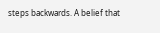steps backwards. A belief that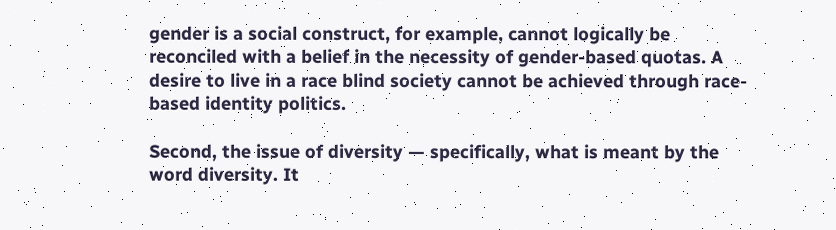gender is a social construct, for example, cannot logically be reconciled with a belief in the necessity of gender-based quotas. A desire to live in a race blind society cannot be achieved through race-based identity politics.

Second, the issue of diversity — specifically, what is meant by the word diversity. It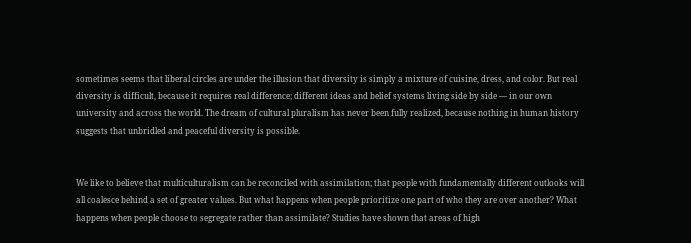sometimes seems that liberal circles are under the illusion that diversity is simply a mixture of cuisine, dress, and color. But real diversity is difficult, because it requires real difference; different ideas and belief systems living side by side — in our own university and across the world. The dream of cultural pluralism has never been fully realized, because nothing in human history suggests that unbridled and peaceful diversity is possible.


We like to believe that multiculturalism can be reconciled with assimilation; that people with fundamentally different outlooks will all coalesce behind a set of greater values. But what happens when people prioritize one part of who they are over another? What happens when people choose to segregate rather than assimilate? Studies have shown that areas of high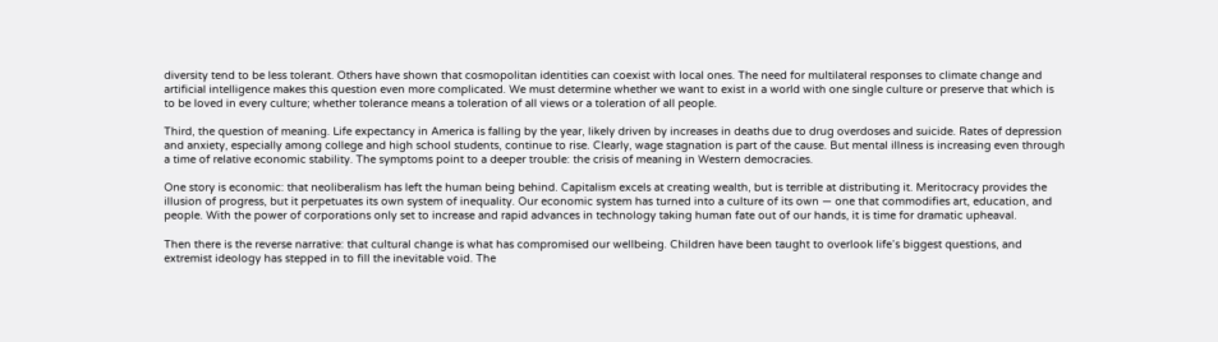diversity tend to be less tolerant. Others have shown that cosmopolitan identities can coexist with local ones. The need for multilateral responses to climate change and artificial intelligence makes this question even more complicated. We must determine whether we want to exist in a world with one single culture or preserve that which is to be loved in every culture; whether tolerance means a toleration of all views or a toleration of all people.

Third, the question of meaning. Life expectancy in America is falling by the year, likely driven by increases in deaths due to drug overdoses and suicide. Rates of depression and anxiety, especially among college and high school students, continue to rise. Clearly, wage stagnation is part of the cause. But mental illness is increasing even through a time of relative economic stability. The symptoms point to a deeper trouble: the crisis of meaning in Western democracies.

One story is economic: that neoliberalism has left the human being behind. Capitalism excels at creating wealth, but is terrible at distributing it. Meritocracy provides the illusion of progress, but it perpetuates its own system of inequality. Our economic system has turned into a culture of its own — one that commodifies art, education, and people. With the power of corporations only set to increase and rapid advances in technology taking human fate out of our hands, it is time for dramatic upheaval.

Then there is the reverse narrative: that cultural change is what has compromised our wellbeing. Children have been taught to overlook life’s biggest questions, and extremist ideology has stepped in to fill the inevitable void. The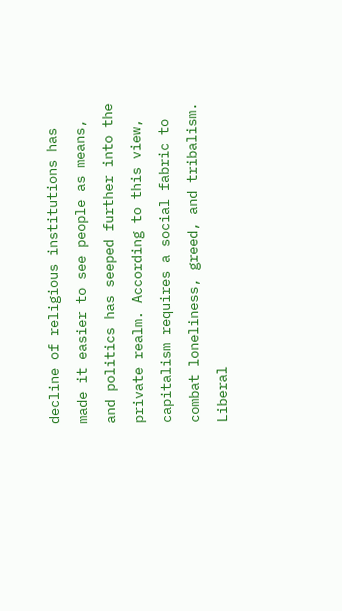decline of religious institutions has made it easier to see people as means, and politics has seeped further into the private realm. According to this view, capitalism requires a social fabric to combat loneliness, greed, and tribalism. Liberal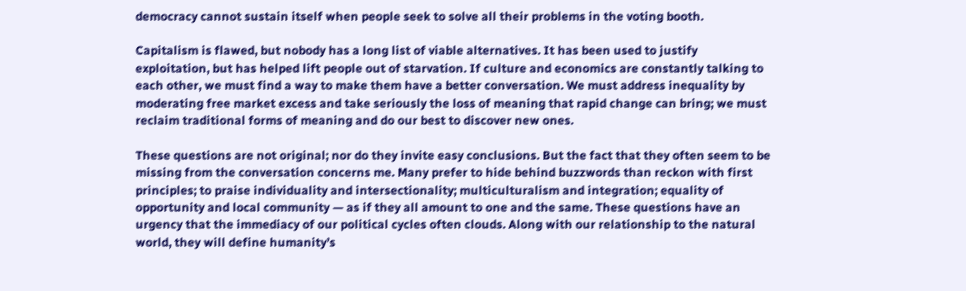democracy cannot sustain itself when people seek to solve all their problems in the voting booth.

Capitalism is flawed, but nobody has a long list of viable alternatives. It has been used to justify exploitation, but has helped lift people out of starvation. If culture and economics are constantly talking to each other, we must find a way to make them have a better conversation. We must address inequality by moderating free market excess and take seriously the loss of meaning that rapid change can bring; we must reclaim traditional forms of meaning and do our best to discover new ones.

These questions are not original; nor do they invite easy conclusions. But the fact that they often seem to be missing from the conversation concerns me. Many prefer to hide behind buzzwords than reckon with first principles; to praise individuality and intersectionality; multiculturalism and integration; equality of opportunity and local community — as if they all amount to one and the same. These questions have an urgency that the immediacy of our political cycles often clouds. Along with our relationship to the natural world, they will define humanity’s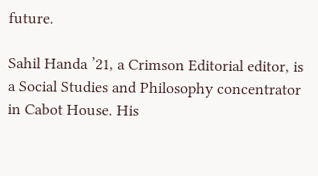future.

Sahil Handa ’21, a Crimson Editorial editor, is a Social Studies and Philosophy concentrator in Cabot House. His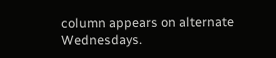column appears on alternate Wednesdays.